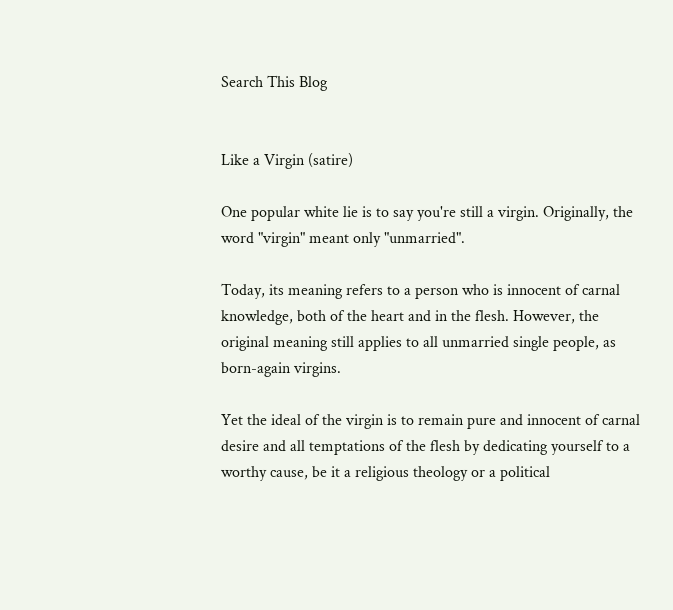Search This Blog


Like a Virgin (satire)

One popular white lie is to say you're still a virgin. Originally, the word "virgin" meant only "unmarried".

Today, its meaning refers to a person who is innocent of carnal knowledge, both of the heart and in the flesh. However, the original meaning still applies to all unmarried single people, as born-again virgins.

Yet the ideal of the virgin is to remain pure and innocent of carnal desire and all temptations of the flesh by dedicating yourself to a worthy cause, be it a religious theology or a political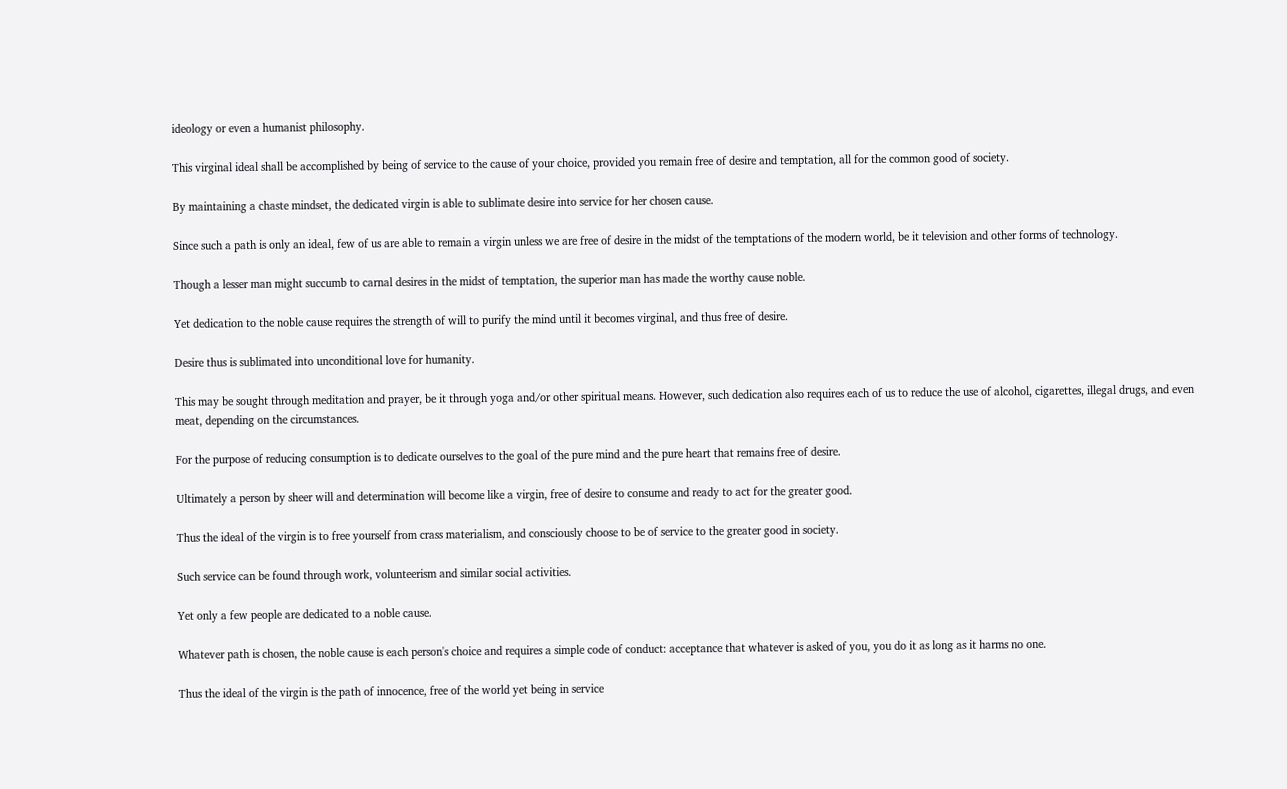ideology or even a humanist philosophy.

This virginal ideal shall be accomplished by being of service to the cause of your choice, provided you remain free of desire and temptation, all for the common good of society.

By maintaining a chaste mindset, the dedicated virgin is able to sublimate desire into service for her chosen cause.

Since such a path is only an ideal, few of us are able to remain a virgin unless we are free of desire in the midst of the temptations of the modern world, be it television and other forms of technology.

Though a lesser man might succumb to carnal desires in the midst of temptation, the superior man has made the worthy cause noble.

Yet dedication to the noble cause requires the strength of will to purify the mind until it becomes virginal, and thus free of desire.

Desire thus is sublimated into unconditional love for humanity.

This may be sought through meditation and prayer, be it through yoga and/or other spiritual means. However, such dedication also requires each of us to reduce the use of alcohol, cigarettes, illegal drugs, and even meat, depending on the circumstances.

For the purpose of reducing consumption is to dedicate ourselves to the goal of the pure mind and the pure heart that remains free of desire.

Ultimately a person by sheer will and determination will become like a virgin, free of desire to consume and ready to act for the greater good.

Thus the ideal of the virgin is to free yourself from crass materialism, and consciously choose to be of service to the greater good in society.

Such service can be found through work, volunteerism and similar social activities.

Yet only a few people are dedicated to a noble cause.

Whatever path is chosen, the noble cause is each person's choice and requires a simple code of conduct: acceptance that whatever is asked of you, you do it as long as it harms no one.

Thus the ideal of the virgin is the path of innocence, free of the world yet being in service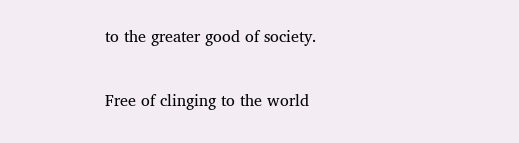to the greater good of society.

Free of clinging to the world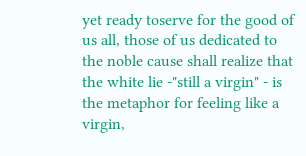yet ready toserve for the good of us all, those of us dedicated to the noble cause shall realize that the white lie -"still a virgin" - is the metaphor for feeling like a virgin,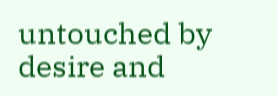untouched by desire and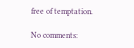free of temptation.

No comments: